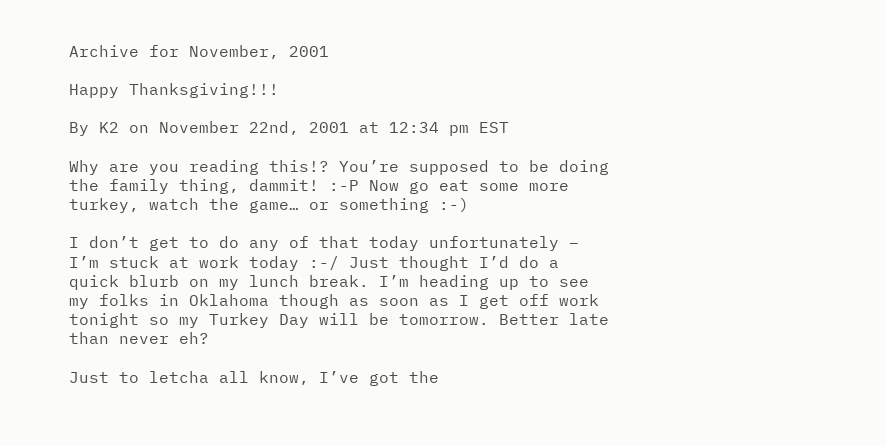Archive for November, 2001

Happy Thanksgiving!!!

By K2 on November 22nd, 2001 at 12:34 pm EST

Why are you reading this!? You’re supposed to be doing the family thing, dammit! :-P Now go eat some more turkey, watch the game… or something :-)

I don’t get to do any of that today unfortunately – I’m stuck at work today :-/ Just thought I’d do a quick blurb on my lunch break. I’m heading up to see my folks in Oklahoma though as soon as I get off work tonight so my Turkey Day will be tomorrow. Better late than never eh?

Just to letcha all know, I’ve got the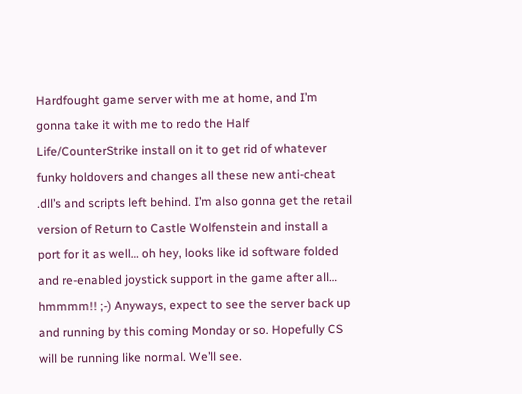Hardfought game server with me at home, and I’m gonna take it with me to redo the Half Life/CounterStrike install on it to get rid of whatever funky holdovers and changes all these new anti-cheat .dll’s and scripts left behind. I’m also gonna get the retail version of Return to Castle Wolfenstein and install a port for it as well… oh hey, looks like id software folded and re-enabled joystick support in the game after all… hmmmm!! ;-) Anyways, expect to see the server back up and running by this coming Monday or so. Hopefully CS will be running like normal. We’ll see.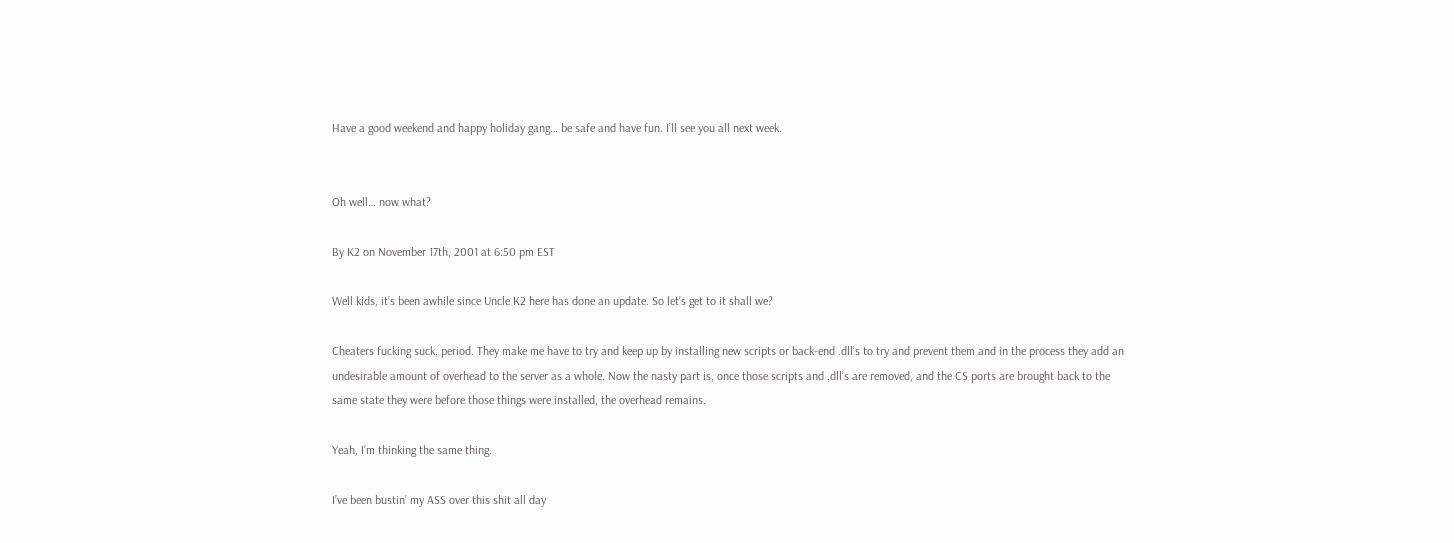Have a good weekend and happy holiday gang… be safe and have fun. I’ll see you all next week.


Oh well… now what?

By K2 on November 17th, 2001 at 6:50 pm EST

Well kids, it’s been awhile since Uncle K2 here has done an update. So let’s get to it shall we?

Cheaters fucking suck, period. They make me have to try and keep up by installing new scripts or back-end .dll’s to try and prevent them and in the process they add an undesirable amount of overhead to the server as a whole. Now the nasty part is, once those scripts and .dll’s are removed, and the CS ports are brought back to the same state they were before those things were installed, the overhead remains.

Yeah, I’m thinking the same thing.

I’ve been bustin’ my ASS over this shit all day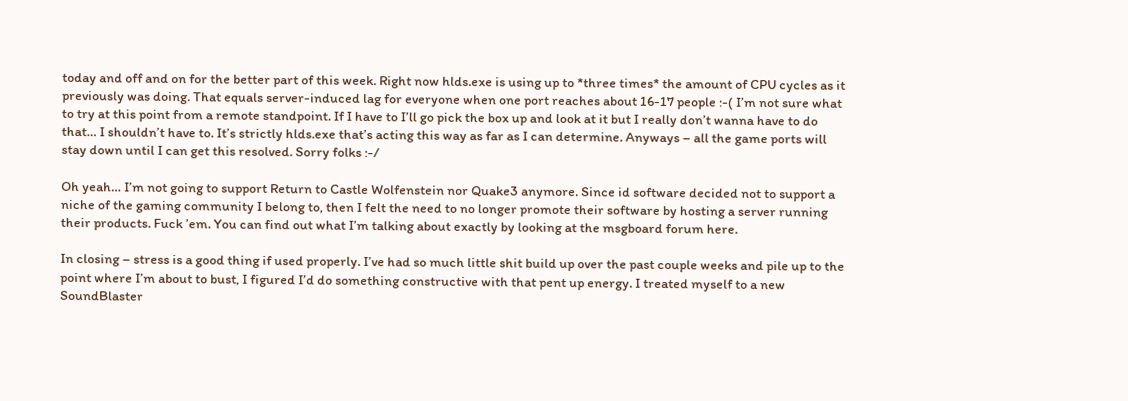today and off and on for the better part of this week. Right now hlds.exe is using up to *three times* the amount of CPU cycles as it previously was doing. That equals server-induced lag for everyone when one port reaches about 16-17 people :-( I’m not sure what to try at this point from a remote standpoint. If I have to I’ll go pick the box up and look at it but I really don’t wanna have to do that… I shouldn’t have to. It’s strictly hlds.exe that’s acting this way as far as I can determine. Anyways – all the game ports will stay down until I can get this resolved. Sorry folks :-/

Oh yeah… I’m not going to support Return to Castle Wolfenstein nor Quake3 anymore. Since id software decided not to support a niche of the gaming community I belong to, then I felt the need to no longer promote their software by hosting a server running their products. Fuck ’em. You can find out what I’m talking about exactly by looking at the msgboard forum here.

In closing – stress is a good thing if used properly. I’ve had so much little shit build up over the past couple weeks and pile up to the point where I’m about to bust, I figured I’d do something constructive with that pent up energy. I treated myself to a new SoundBlaster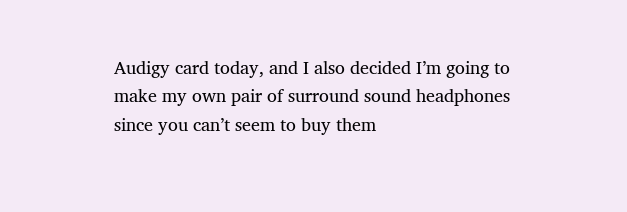Audigy card today, and I also decided I’m going to make my own pair of surround sound headphones since you can’t seem to buy them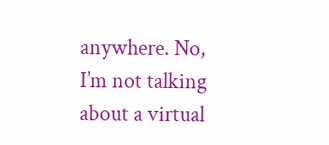anywhere. No, I’m not talking about a virtual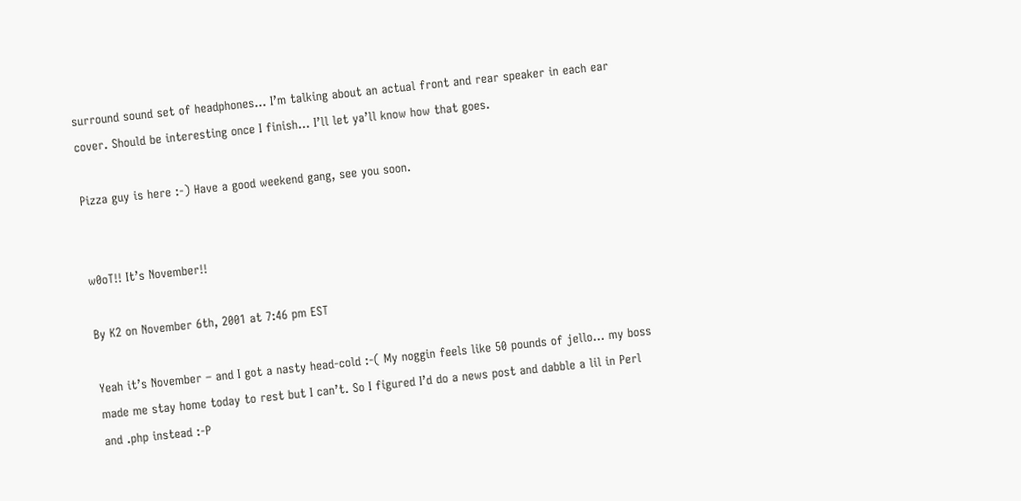surround sound set of headphones… I’m talking about an actual front and rear speaker in each ear cover. Should be interesting once I finish… I’ll let ya’ll know how that goes.

Pizza guy is here :-) Have a good weekend gang, see you soon.


w0oT!! It’s November!!

By K2 on November 6th, 2001 at 7:46 pm EST

Yeah it’s November – and I got a nasty head-cold :-( My noggin feels like 50 pounds of jello… my boss made me stay home today to rest but I can’t. So I figured I’d do a news post and dabble a lil in Perl and .php instead :-P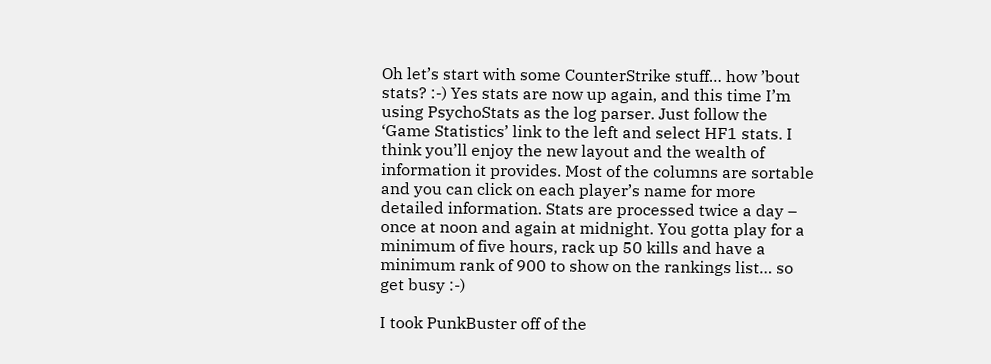Oh let’s start with some CounterStrike stuff… how ’bout stats? :-) Yes stats are now up again, and this time I’m using PsychoStats as the log parser. Just follow the ‘Game Statistics’ link to the left and select HF1 stats. I think you’ll enjoy the new layout and the wealth of information it provides. Most of the columns are sortable and you can click on each player’s name for more detailed information. Stats are processed twice a day – once at noon and again at midnight. You gotta play for a minimum of five hours, rack up 50 kills and have a minimum rank of 900 to show on the rankings list… so get busy :-)

I took PunkBuster off of the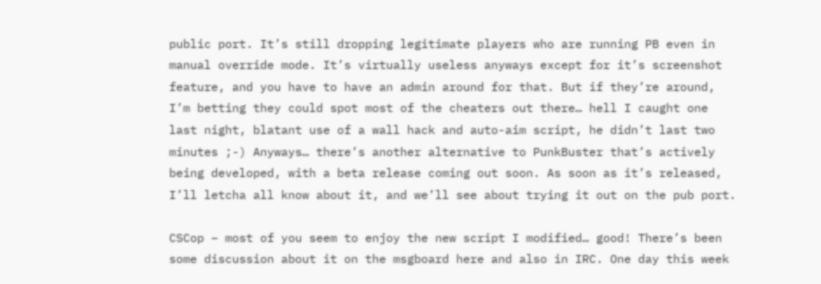public port. It’s still dropping legitimate players who are running PB even in manual override mode. It’s virtually useless anyways except for it’s screenshot feature, and you have to have an admin around for that. But if they’re around, I’m betting they could spot most of the cheaters out there… hell I caught one last night, blatant use of a wall hack and auto-aim script, he didn’t last two minutes ;-) Anyways… there’s another alternative to PunkBuster that’s actively being developed, with a beta release coming out soon. As soon as it’s released, I’ll letcha all know about it, and we’ll see about trying it out on the pub port.

CSCop – most of you seem to enjoy the new script I modified… good! There’s been some discussion about it on the msgboard here and also in IRC. One day this week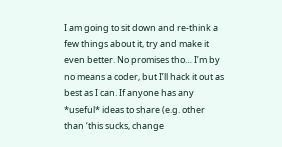I am going to sit down and re-think a few things about it, try and make it even better. No promises tho… I’m by no means a coder, but I’ll hack it out as best as I can. If anyone has any *useful* ideas to share (e.g. other than ‘this sucks, change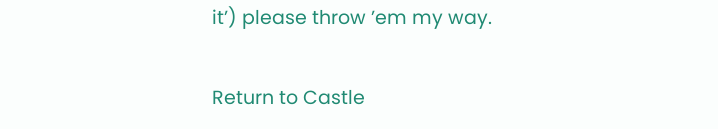it’) please throw ’em my way.

Return to Castle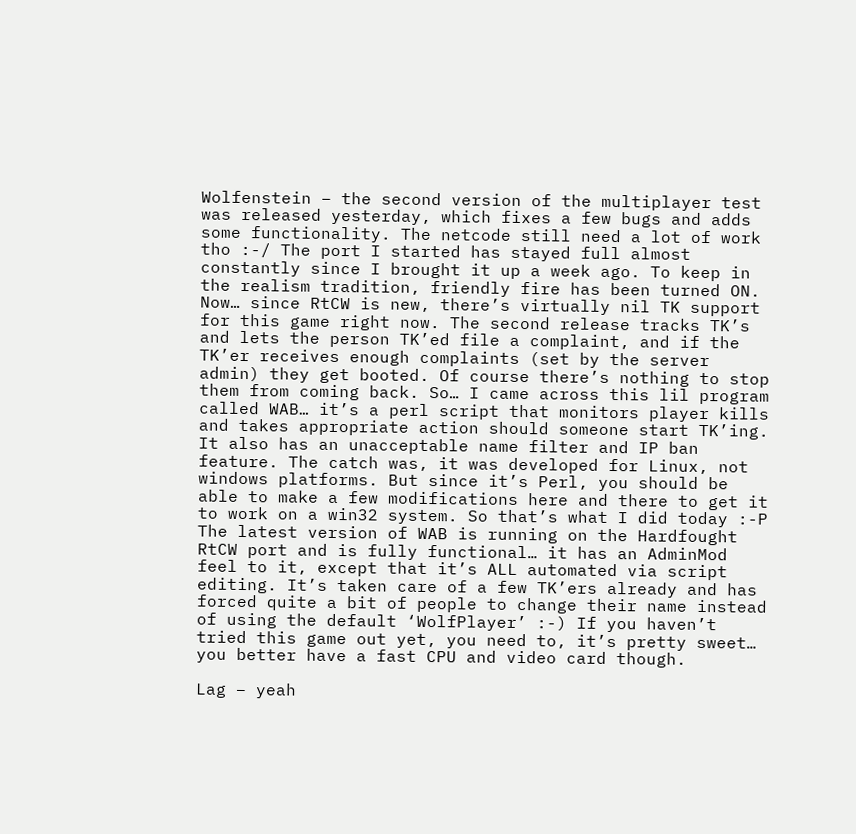Wolfenstein – the second version of the multiplayer test was released yesterday, which fixes a few bugs and adds some functionality. The netcode still need a lot of work tho :-/ The port I started has stayed full almost constantly since I brought it up a week ago. To keep in the realism tradition, friendly fire has been turned ON. Now… since RtCW is new, there’s virtually nil TK support for this game right now. The second release tracks TK’s and lets the person TK’ed file a complaint, and if the TK’er receives enough complaints (set by the server admin) they get booted. Of course there’s nothing to stop them from coming back. So… I came across this lil program called WAB… it’s a perl script that monitors player kills and takes appropriate action should someone start TK’ing. It also has an unacceptable name filter and IP ban feature. The catch was, it was developed for Linux, not windows platforms. But since it’s Perl, you should be able to make a few modifications here and there to get it to work on a win32 system. So that’s what I did today :-P The latest version of WAB is running on the Hardfought RtCW port and is fully functional… it has an AdminMod feel to it, except that it’s ALL automated via script editing. It’s taken care of a few TK’ers already and has forced quite a bit of people to change their name instead of using the default ‘WolfPlayer’ :-) If you haven’t tried this game out yet, you need to, it’s pretty sweet… you better have a fast CPU and video card though.

Lag – yeah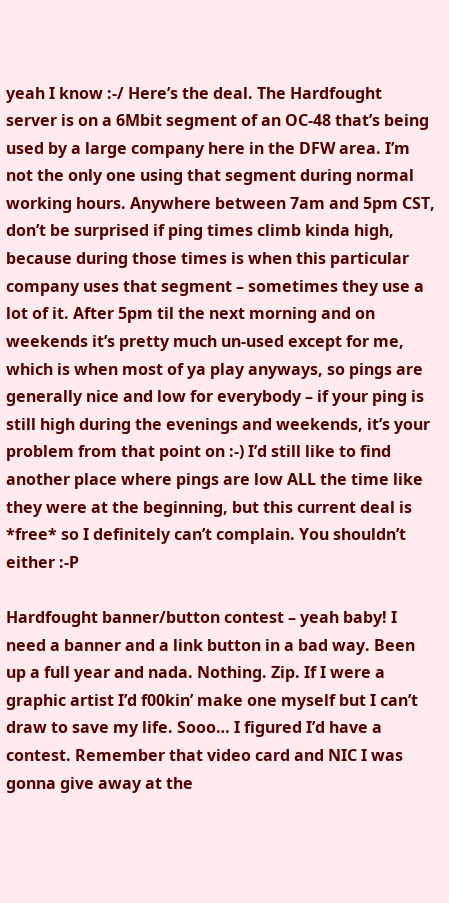yeah I know :-/ Here’s the deal. The Hardfought server is on a 6Mbit segment of an OC-48 that’s being used by a large company here in the DFW area. I’m not the only one using that segment during normal working hours. Anywhere between 7am and 5pm CST, don’t be surprised if ping times climb kinda high, because during those times is when this particular company uses that segment – sometimes they use a lot of it. After 5pm til the next morning and on weekends it’s pretty much un-used except for me, which is when most of ya play anyways, so pings are generally nice and low for everybody – if your ping is still high during the evenings and weekends, it’s your problem from that point on :-) I’d still like to find another place where pings are low ALL the time like they were at the beginning, but this current deal is *free* so I definitely can’t complain. You shouldn’t either :-P

Hardfought banner/button contest – yeah baby! I need a banner and a link button in a bad way. Been up a full year and nada. Nothing. Zip. If I were a graphic artist I’d f00kin’ make one myself but I can’t draw to save my life. Sooo… I figured I’d have a contest. Remember that video card and NIC I was gonna give away at the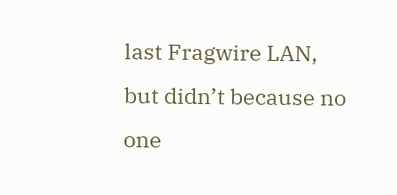last Fragwire LAN, but didn’t because no one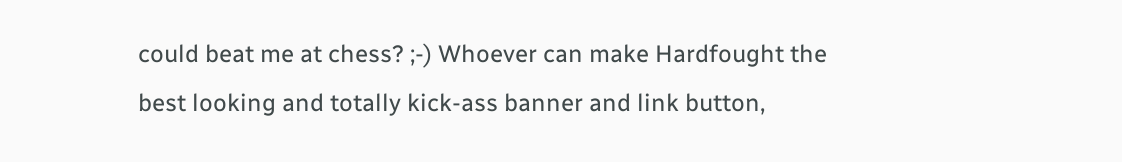could beat me at chess? ;-) Whoever can make Hardfought the best looking and totally kick-ass banner and link button,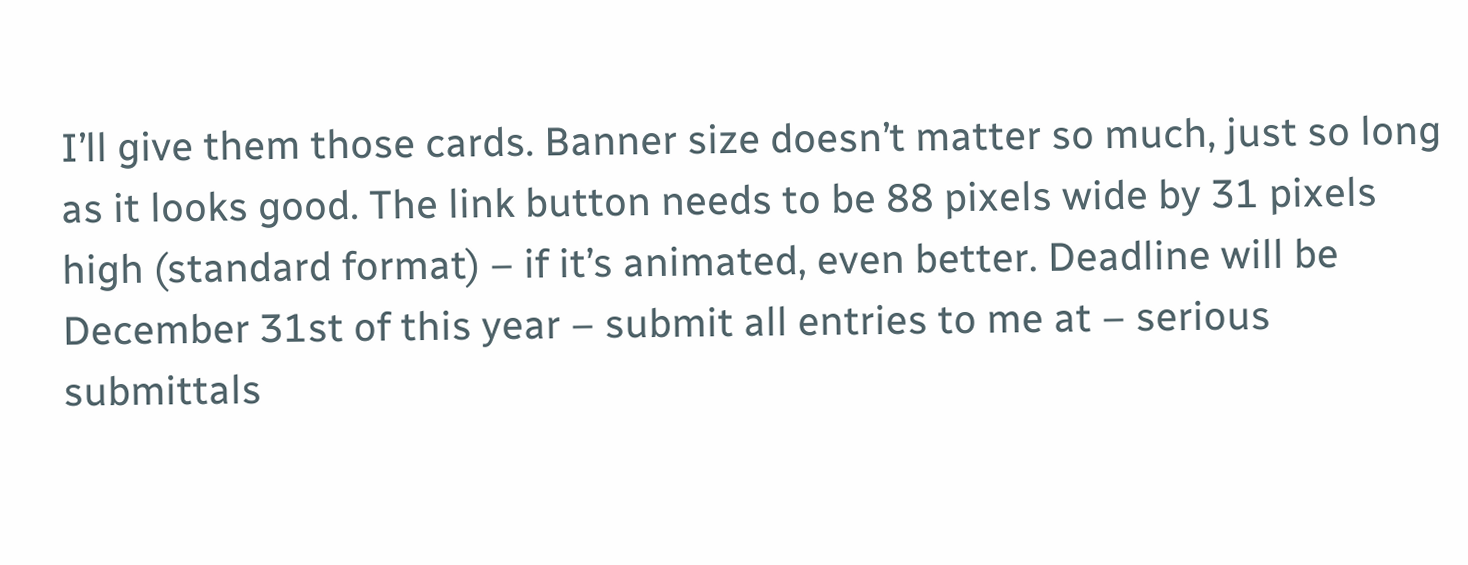I’ll give them those cards. Banner size doesn’t matter so much, just so long as it looks good. The link button needs to be 88 pixels wide by 31 pixels high (standard format) – if it’s animated, even better. Deadline will be December 31st of this year – submit all entries to me at – serious submittals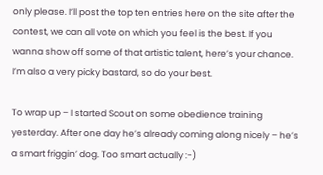only please. I’ll post the top ten entries here on the site after the contest, we can all vote on which you feel is the best. If you wanna show off some of that artistic talent, here’s your chance. I’m also a very picky bastard, so do your best.

To wrap up – I started Scout on some obedience training yesterday. After one day he’s already coming along nicely – he’s a smart friggin’ dog. Too smart actually :-)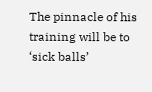The pinnacle of his training will be to ‘sick balls’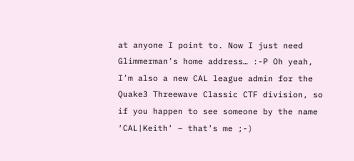at anyone I point to. Now I just need Glimmerman’s home address… :-P Oh yeah, I’m also a new CAL league admin for the Quake3 Threewave Classic CTF division, so if you happen to see someone by the name ‘CAL|Keith’ – that’s me ;-)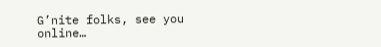G’nite folks, see you online…